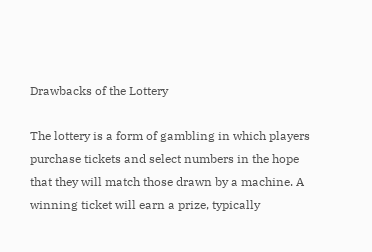Drawbacks of the Lottery

The lottery is a form of gambling in which players purchase tickets and select numbers in the hope that they will match those drawn by a machine. A winning ticket will earn a prize, typically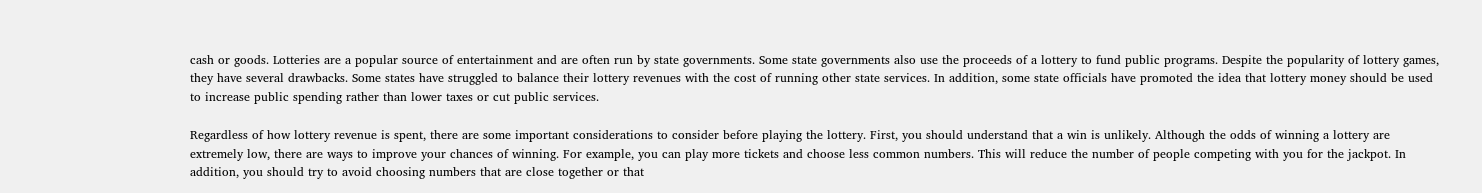cash or goods. Lotteries are a popular source of entertainment and are often run by state governments. Some state governments also use the proceeds of a lottery to fund public programs. Despite the popularity of lottery games, they have several drawbacks. Some states have struggled to balance their lottery revenues with the cost of running other state services. In addition, some state officials have promoted the idea that lottery money should be used to increase public spending rather than lower taxes or cut public services.

Regardless of how lottery revenue is spent, there are some important considerations to consider before playing the lottery. First, you should understand that a win is unlikely. Although the odds of winning a lottery are extremely low, there are ways to improve your chances of winning. For example, you can play more tickets and choose less common numbers. This will reduce the number of people competing with you for the jackpot. In addition, you should try to avoid choosing numbers that are close together or that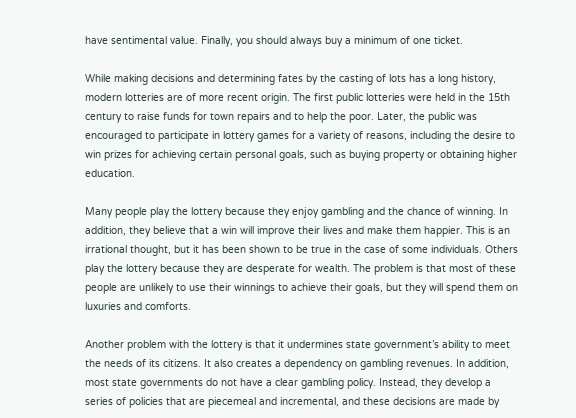have sentimental value. Finally, you should always buy a minimum of one ticket.

While making decisions and determining fates by the casting of lots has a long history, modern lotteries are of more recent origin. The first public lotteries were held in the 15th century to raise funds for town repairs and to help the poor. Later, the public was encouraged to participate in lottery games for a variety of reasons, including the desire to win prizes for achieving certain personal goals, such as buying property or obtaining higher education.

Many people play the lottery because they enjoy gambling and the chance of winning. In addition, they believe that a win will improve their lives and make them happier. This is an irrational thought, but it has been shown to be true in the case of some individuals. Others play the lottery because they are desperate for wealth. The problem is that most of these people are unlikely to use their winnings to achieve their goals, but they will spend them on luxuries and comforts.

Another problem with the lottery is that it undermines state government’s ability to meet the needs of its citizens. It also creates a dependency on gambling revenues. In addition, most state governments do not have a clear gambling policy. Instead, they develop a series of policies that are piecemeal and incremental, and these decisions are made by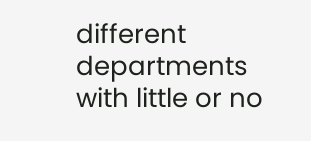different departments with little or no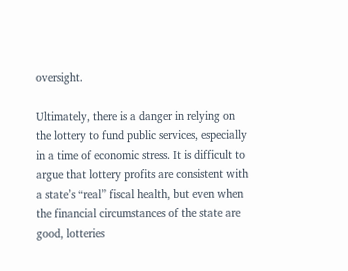oversight.

Ultimately, there is a danger in relying on the lottery to fund public services, especially in a time of economic stress. It is difficult to argue that lottery profits are consistent with a state’s “real” fiscal health, but even when the financial circumstances of the state are good, lotteries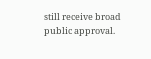still receive broad public approval.